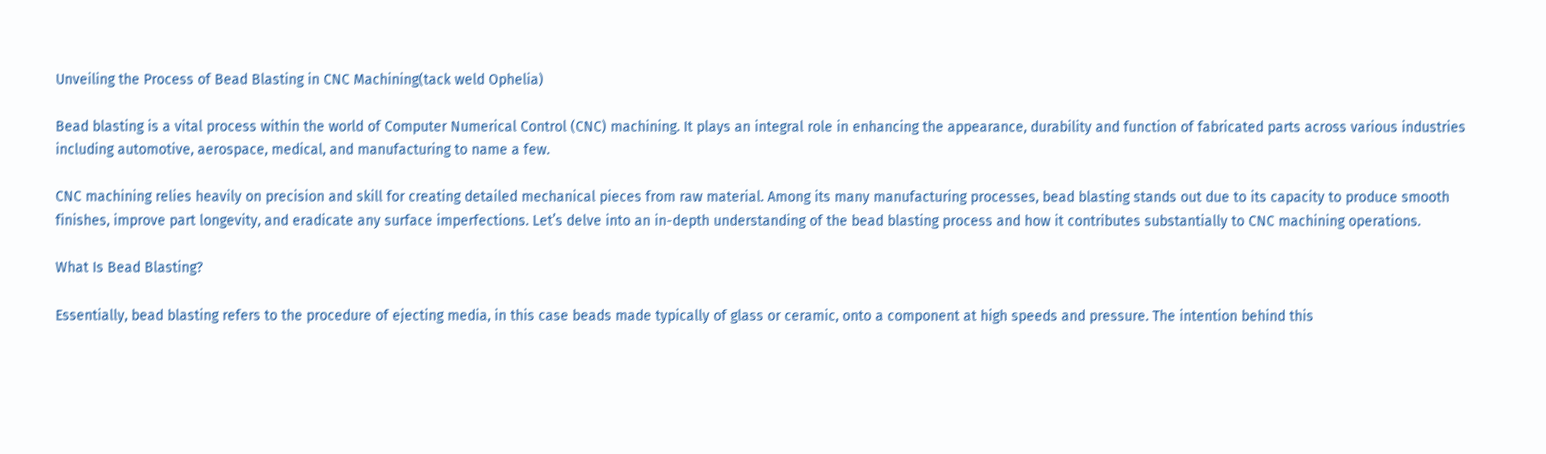Unveiling the Process of Bead Blasting in CNC Machining(tack weld Ophelia)

Bead blasting is a vital process within the world of Computer Numerical Control (CNC) machining. It plays an integral role in enhancing the appearance, durability and function of fabricated parts across various industries including automotive, aerospace, medical, and manufacturing to name a few.

CNC machining relies heavily on precision and skill for creating detailed mechanical pieces from raw material. Among its many manufacturing processes, bead blasting stands out due to its capacity to produce smooth finishes, improve part longevity, and eradicate any surface imperfections. Let’s delve into an in-depth understanding of the bead blasting process and how it contributes substantially to CNC machining operations.

What Is Bead Blasting?

Essentially, bead blasting refers to the procedure of ejecting media, in this case beads made typically of glass or ceramic, onto a component at high speeds and pressure. The intention behind this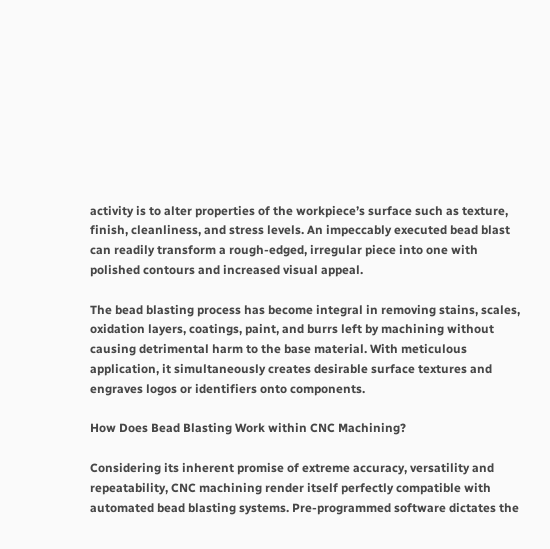activity is to alter properties of the workpiece’s surface such as texture, finish, cleanliness, and stress levels. An impeccably executed bead blast can readily transform a rough-edged, irregular piece into one with polished contours and increased visual appeal.

The bead blasting process has become integral in removing stains, scales, oxidation layers, coatings, paint, and burrs left by machining without causing detrimental harm to the base material. With meticulous application, it simultaneously creates desirable surface textures and engraves logos or identifiers onto components.

How Does Bead Blasting Work within CNC Machining?

Considering its inherent promise of extreme accuracy, versatility and repeatability, CNC machining render itself perfectly compatible with automated bead blasting systems. Pre-programmed software dictates the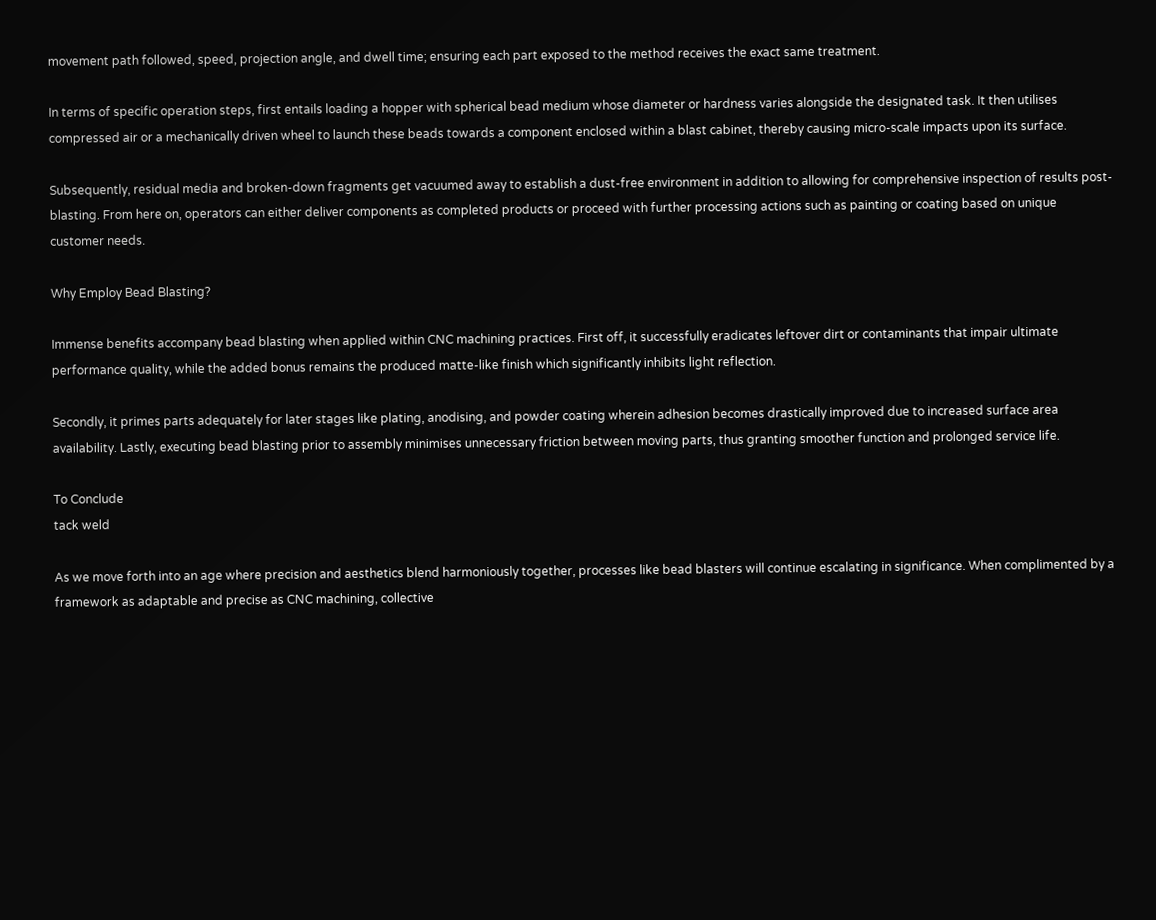movement path followed, speed, projection angle, and dwell time; ensuring each part exposed to the method receives the exact same treatment.

In terms of specific operation steps, first entails loading a hopper with spherical bead medium whose diameter or hardness varies alongside the designated task. It then utilises compressed air or a mechanically driven wheel to launch these beads towards a component enclosed within a blast cabinet, thereby causing micro-scale impacts upon its surface.

Subsequently, residual media and broken-down fragments get vacuumed away to establish a dust-free environment in addition to allowing for comprehensive inspection of results post-blasting. From here on, operators can either deliver components as completed products or proceed with further processing actions such as painting or coating based on unique customer needs.

Why Employ Bead Blasting?

Immense benefits accompany bead blasting when applied within CNC machining practices. First off, it successfully eradicates leftover dirt or contaminants that impair ultimate performance quality, while the added bonus remains the produced matte-like finish which significantly inhibits light reflection.

Secondly, it primes parts adequately for later stages like plating, anodising, and powder coating wherein adhesion becomes drastically improved due to increased surface area availability. Lastly, executing bead blasting prior to assembly minimises unnecessary friction between moving parts, thus granting smoother function and prolonged service life.

To Conclude
tack weld

As we move forth into an age where precision and aesthetics blend harmoniously together, processes like bead blasters will continue escalating in significance. When complimented by a framework as adaptable and precise as CNC machining, collective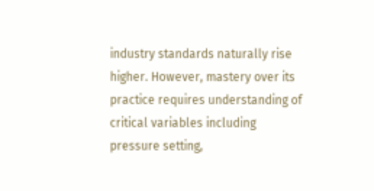industry standards naturally rise higher. However, mastery over its practice requires understanding of critical variables including pressure setting,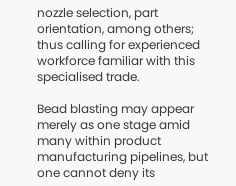nozzle selection, part orientation, among others; thus calling for experienced workforce familiar with this specialised trade.

Bead blasting may appear merely as one stage amid many within product manufacturing pipelines, but one cannot deny its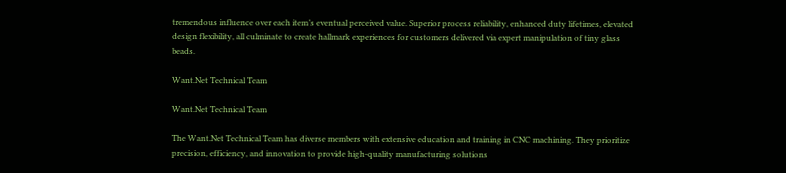tremendous influence over each item’s eventual perceived value. Superior process reliability, enhanced duty lifetimes, elevated design flexibility, all culminate to create hallmark experiences for customers delivered via expert manipulation of tiny glass beads.

Want.Net Technical Team

Want.Net Technical Team

The Want.Net Technical Team has diverse members with extensive education and training in CNC machining. They prioritize precision, efficiency, and innovation to provide high-quality manufacturing solutions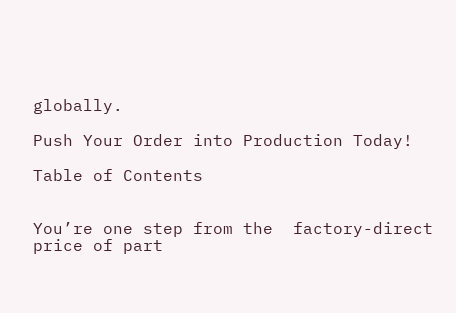globally.

Push Your Order into Production Today!

Table of Contents


You’re one step from the  factory-direct price of part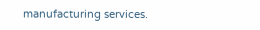manufacturing services.